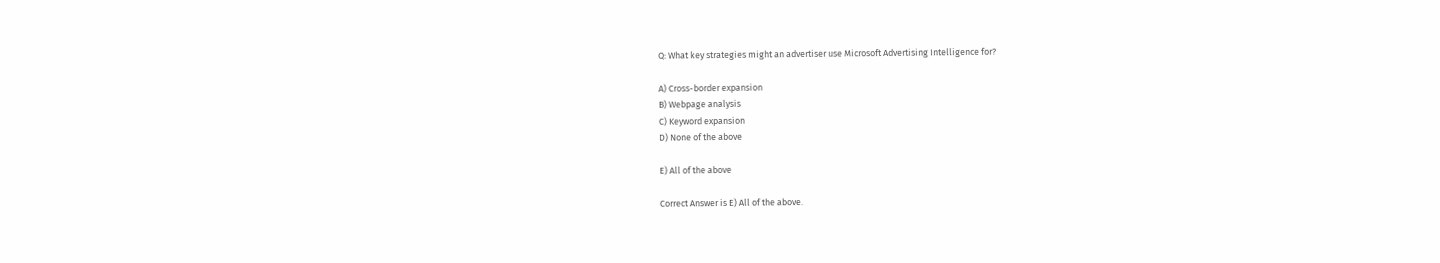Q: What key strategies might an advertiser use Microsoft Advertising Intelligence for?

A) Cross-border expansion
B) Webpage analysis
C) Keyword expansion
D) None of the above

E) All of the above

Correct Answer is E) All of the above.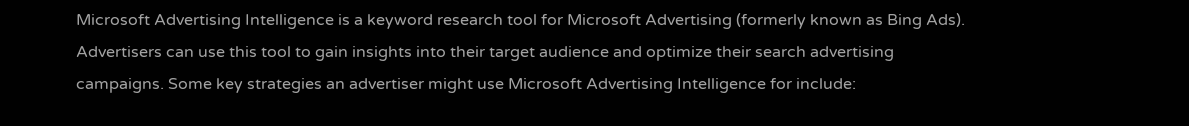Microsoft Advertising Intelligence is a keyword research tool for Microsoft Advertising (formerly known as Bing Ads). Advertisers can use this tool to gain insights into their target audience and optimize their search advertising campaigns. Some key strategies an advertiser might use Microsoft Advertising Intelligence for include: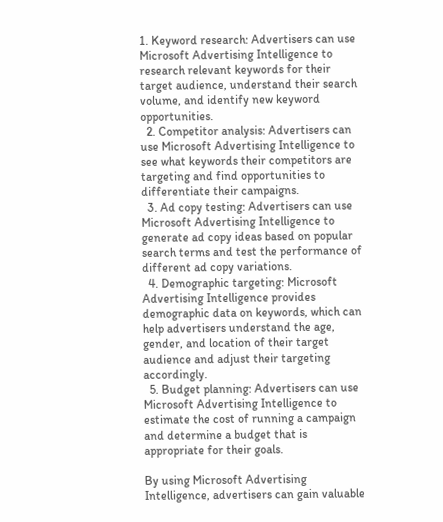1. Keyword research: Advertisers can use Microsoft Advertising Intelligence to research relevant keywords for their target audience, understand their search volume, and identify new keyword opportunities.
  2. Competitor analysis: Advertisers can use Microsoft Advertising Intelligence to see what keywords their competitors are targeting and find opportunities to differentiate their campaigns.
  3. Ad copy testing: Advertisers can use Microsoft Advertising Intelligence to generate ad copy ideas based on popular search terms and test the performance of different ad copy variations.
  4. Demographic targeting: Microsoft Advertising Intelligence provides demographic data on keywords, which can help advertisers understand the age, gender, and location of their target audience and adjust their targeting accordingly.
  5. Budget planning: Advertisers can use Microsoft Advertising Intelligence to estimate the cost of running a campaign and determine a budget that is appropriate for their goals.

By using Microsoft Advertising Intelligence, advertisers can gain valuable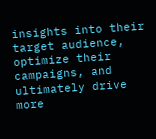insights into their target audience, optimize their campaigns, and ultimately drive more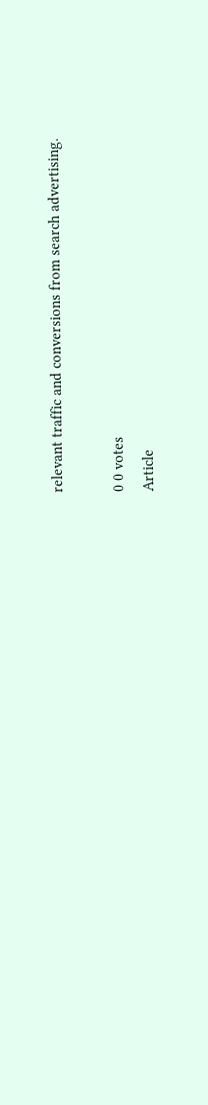relevant traffic and conversions from search advertising.

0 0 votes
Article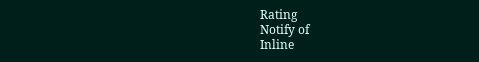Rating
Notify of
Inline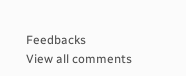Feedbacks
View all comments